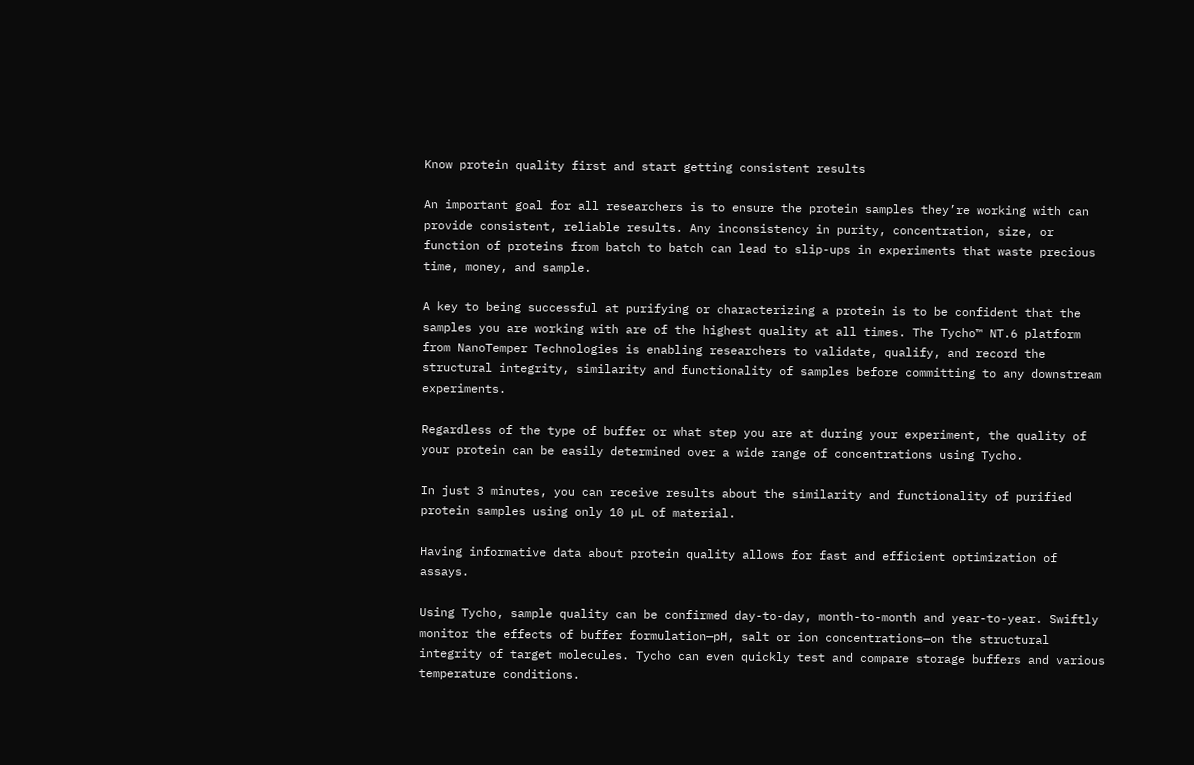Know protein quality first and start getting consistent results

An important goal for all researchers is to ensure the protein samples they’re working with can provide consistent, reliable results. Any inconsistency in purity, concentration, size, or function of proteins from batch to batch can lead to slip-ups in experiments that waste precious time, money, and sample.

A key to being successful at purifying or characterizing a protein is to be confident that the samples you are working with are of the highest quality at all times. The Tycho™ NT.6 platform from NanoTemper Technologies is enabling researchers to validate, qualify, and record the structural integrity, similarity and functionality of samples before committing to any downstream experiments.

Regardless of the type of buffer or what step you are at during your experiment, the quality of your protein can be easily determined over a wide range of concentrations using Tycho.

In just 3 minutes, you can receive results about the similarity and functionality of purified protein samples using only 10 µL of material.

Having informative data about protein quality allows for fast and efficient optimization of assays.

Using Tycho, sample quality can be confirmed day-to-day, month-to-month and year-to-year. Swiftly monitor the effects of buffer formulation—pH, salt or ion concentrations—on the structural integrity of target molecules. Tycho can even quickly test and compare storage buffers and various temperature conditions.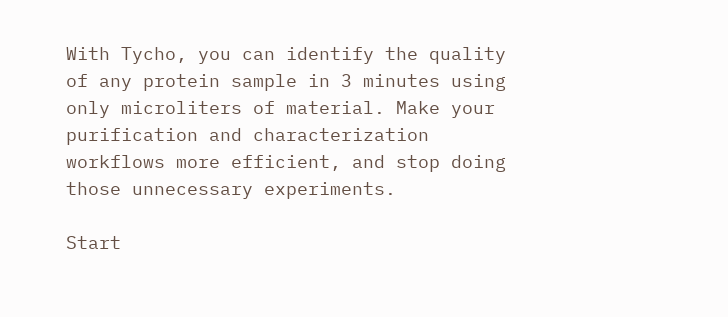With Tycho, you can identify the quality of any protein sample in 3 minutes using only microliters of material. Make your purification and characterization workflows more efficient, and stop doing those unnecessary experiments.

Start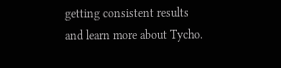getting consistent results and learn more about Tycho.